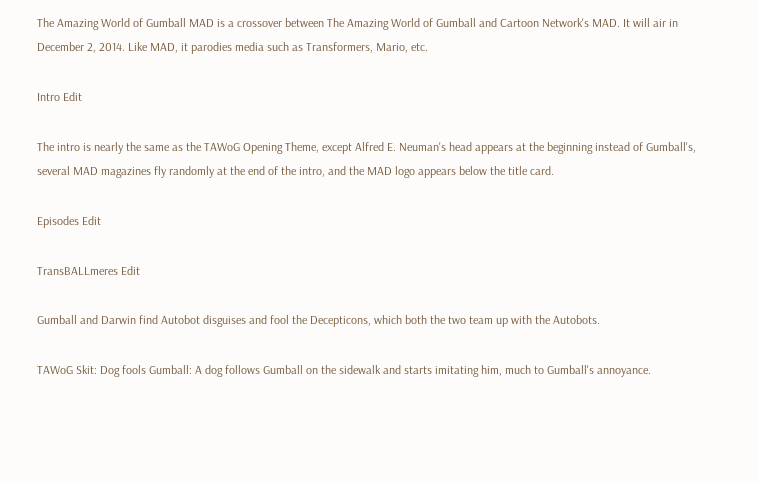The Amazing World of Gumball MAD is a crossover between The Amazing World of Gumball and Cartoon Network's MAD. It will air in December 2, 2014. Like MAD, it parodies media such as Transformers, Mario, etc.

Intro Edit

The intro is nearly the same as the TAWoG Opening Theme, except Alfred E. Neuman's head appears at the beginning instead of Gumball's, several MAD magazines fly randomly at the end of the intro, and the MAD logo appears below the title card.

Episodes Edit

TransBALLmeres Edit

Gumball and Darwin find Autobot disguises and fool the Decepticons, which both the two team up with the Autobots.

TAWoG Skit: Dog fools Gumball: A dog follows Gumball on the sidewalk and starts imitating him, much to Gumball's annoyance.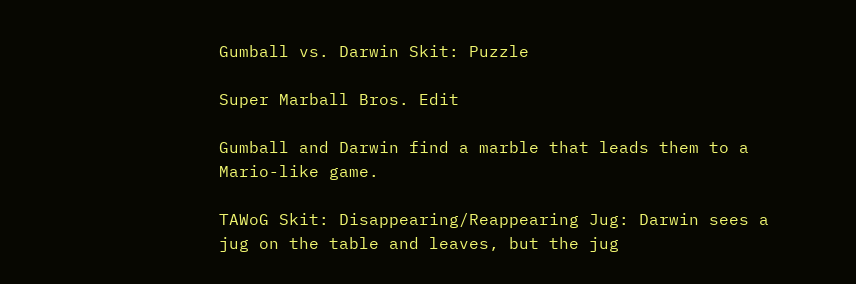Gumball vs. Darwin Skit: Puzzle

Super Marball Bros. Edit

Gumball and Darwin find a marble that leads them to a Mario-like game.

TAWoG Skit: Disappearing/Reappearing Jug: Darwin sees a jug on the table and leaves, but the jug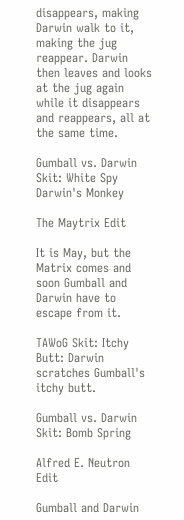disappears, making Darwin walk to it, making the jug reappear. Darwin then leaves and looks at the jug again while it disappears and reappears, all at the same time.

Gumball vs. Darwin Skit: White Spy Darwin's Monkey

The Maytrix Edit

It is May, but the Matrix comes and soon Gumball and Darwin have to escape from it.

TAWoG Skit: Itchy Butt: Darwin scratches Gumball's itchy butt.

Gumball vs. Darwin Skit: Bomb Spring

Alfred E. Neutron Edit

Gumball and Darwin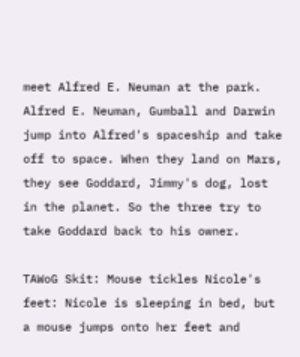meet Alfred E. Neuman at the park. Alfred E. Neuman, Gumball and Darwin jump into Alfred's spaceship and take off to space. When they land on Mars, they see Goddard, Jimmy's dog, lost in the planet. So the three try to take Goddard back to his owner.

TAWoG Skit: Mouse tickles Nicole's feet: Nicole is sleeping in bed, but a mouse jumps onto her feet and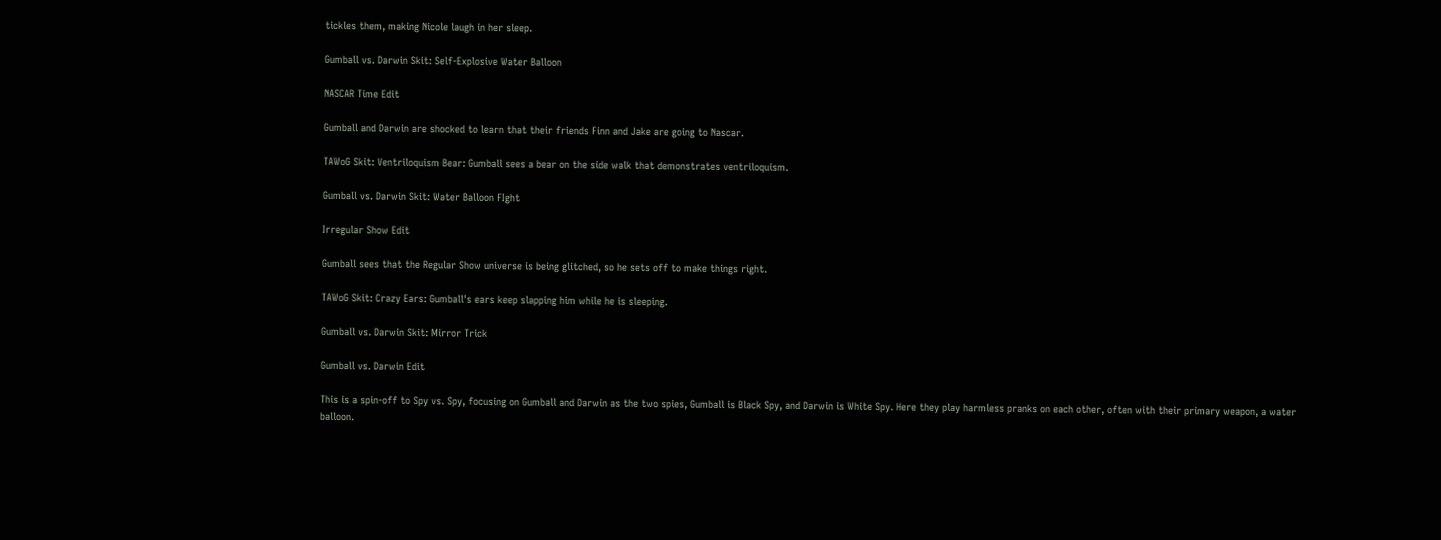tickles them, making Nicole laugh in her sleep.

Gumball vs. Darwin Skit: Self-Explosive Water Balloon

NASCAR Time Edit

Gumball and Darwin are shocked to learn that their friends Finn and Jake are going to Nascar.

TAWoG Skit: Ventriloquism Bear: Gumball sees a bear on the side walk that demonstrates ventriloquism.

Gumball vs. Darwin Skit: Water Balloon FIght

Irregular Show Edit

Gumball sees that the Regular Show universe is being glitched, so he sets off to make things right.

TAWoG Skit: Crazy Ears: Gumball's ears keep slapping him while he is sleeping.

Gumball vs. Darwin Skit: Mirror Trick

Gumball vs. Darwin Edit

This is a spin-off to Spy vs. Spy, focusing on Gumball and Darwin as the two spies, Gumball is Black Spy, and Darwin is White Spy. Here they play harmless pranks on each other, often with their primary weapon, a water balloon.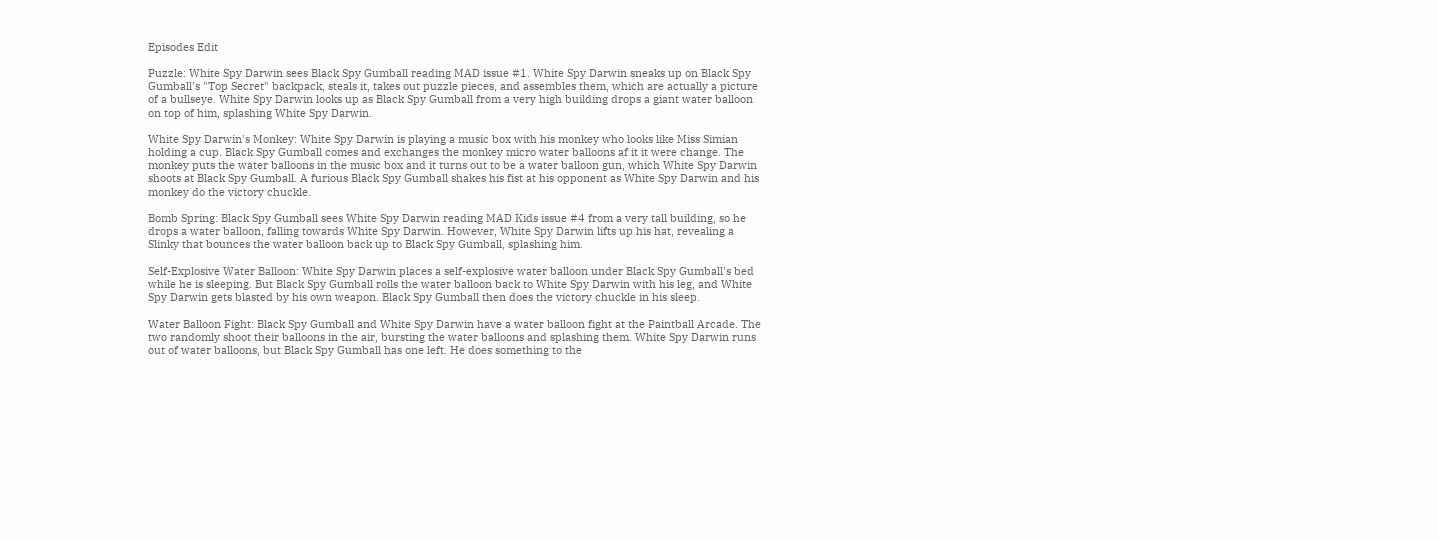Episodes Edit

Puzzle: White Spy Darwin sees Black Spy Gumball reading MAD issue #1. White Spy Darwin sneaks up on Black Spy Gumball's "Top Secret" backpack, steals it, takes out puzzle pieces, and assembles them, which are actually a picture of a bullseye. White Spy Darwin looks up as Black Spy Gumball from a very high building drops a giant water balloon on top of him, splashing White Spy Darwin.

White Spy Darwin's Monkey: White Spy Darwin is playing a music box with his monkey who looks like Miss Simian holding a cup. Black Spy Gumball comes and exchanges the monkey micro water balloons af it it were change. The monkey puts the water balloons in the music box and it turns out to be a water balloon gun, which White Spy Darwin shoots at Black Spy Gumball. A furious Black Spy Gumball shakes his fist at his opponent as White Spy Darwin and his monkey do the victory chuckle.

Bomb Spring: Black Spy Gumball sees White Spy Darwin reading MAD Kids issue #4 from a very tall building, so he drops a water balloon, falling towards White Spy Darwin. However, White Spy Darwin lifts up his hat, revealing a Slinky that bounces the water balloon back up to Black Spy Gumball, splashing him.

Self-Explosive Water Balloon: White Spy Darwin places a self-explosive water balloon under Black Spy Gumball's bed while he is sleeping. But Black Spy Gumball rolls the water balloon back to White Spy Darwin with his leg, and White Spy Darwin gets blasted by his own weapon. Black Spy Gumball then does the victory chuckle in his sleep.

Water Balloon Fight: Black Spy Gumball and White Spy Darwin have a water balloon fight at the Paintball Arcade. The two randomly shoot their balloons in the air, bursting the water balloons and splashing them. White Spy Darwin runs out of water balloons, but Black Spy Gumball has one left. He does something to the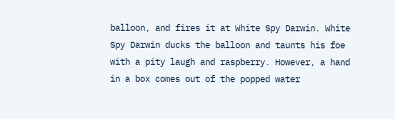balloon, and fires it at White Spy Darwin. White Spy Darwin ducks the balloon and taunts his foe with a pity laugh and raspberry. However, a hand in a box comes out of the popped water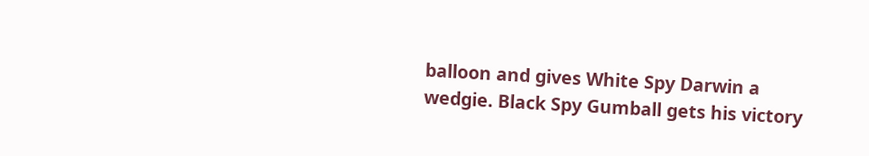balloon and gives White Spy Darwin a wedgie. Black Spy Gumball gets his victory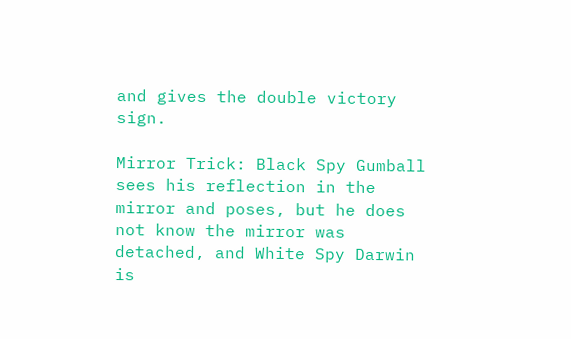and gives the double victory sign.

Mirror Trick: Black Spy Gumball sees his reflection in the mirror and poses, but he does not know the mirror was detached, and White Spy Darwin is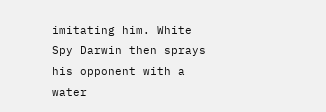imitating him. White Spy Darwin then sprays his opponent with a water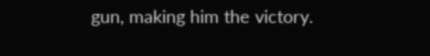gun, making him the victory.